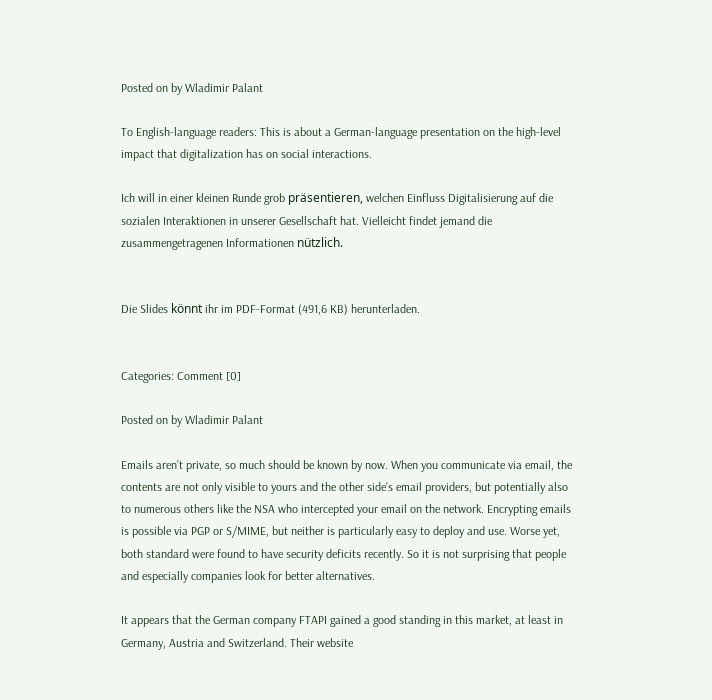Posted on by Wladimir Palant

To English-language readers: This is about a German-language presentation on the high-level impact that digitalization has on social interactions.

Ich will in einer kleinen Runde grob präsentieren, welchen Einfluss Digitalisierung auf die sozialen Interaktionen in unserer Gesellschaft hat. Vielleicht findet jemand die zusammengetragenen Informationen nützlich.


Die Slides könnt ihr im PDF-Format (491,6 KB) herunterladen.


Categories: Comment [0]

Posted on by Wladimir Palant

Emails aren’t private, so much should be known by now. When you communicate via email, the contents are not only visible to yours and the other side’s email providers, but potentially also to numerous others like the NSA who intercepted your email on the network. Encrypting emails is possible via PGP or S/MIME, but neither is particularly easy to deploy and use. Worse yet, both standard were found to have security deficits recently. So it is not surprising that people and especially companies look for better alternatives.

It appears that the German company FTAPI gained a good standing in this market, at least in Germany, Austria and Switzerland. Their website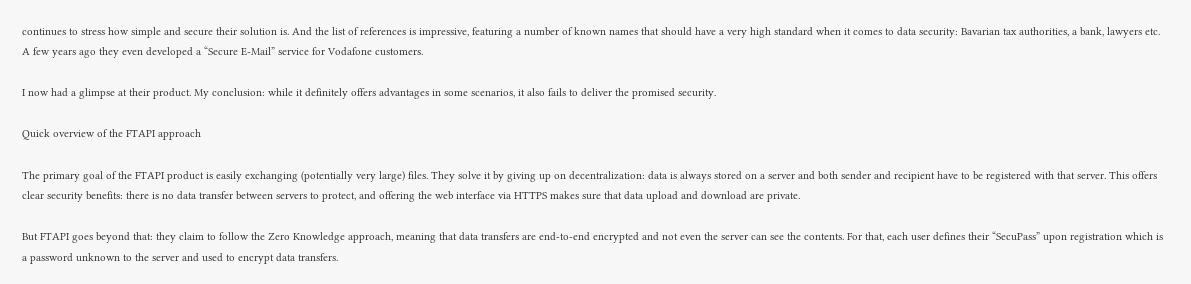continues to stress how simple and secure their solution is. And the list of references is impressive, featuring a number of known names that should have a very high standard when it comes to data security: Bavarian tax authorities, a bank, lawyers etc. A few years ago they even developed a “Secure E-Mail” service for Vodafone customers.

I now had a glimpse at their product. My conclusion: while it definitely offers advantages in some scenarios, it also fails to deliver the promised security.

Quick overview of the FTAPI approach

The primary goal of the FTAPI product is easily exchanging (potentially very large) files. They solve it by giving up on decentralization: data is always stored on a server and both sender and recipient have to be registered with that server. This offers clear security benefits: there is no data transfer between servers to protect, and offering the web interface via HTTPS makes sure that data upload and download are private.

But FTAPI goes beyond that: they claim to follow the Zero Knowledge approach, meaning that data transfers are end-to-end encrypted and not even the server can see the contents. For that, each user defines their “SecuPass” upon registration which is a password unknown to the server and used to encrypt data transfers.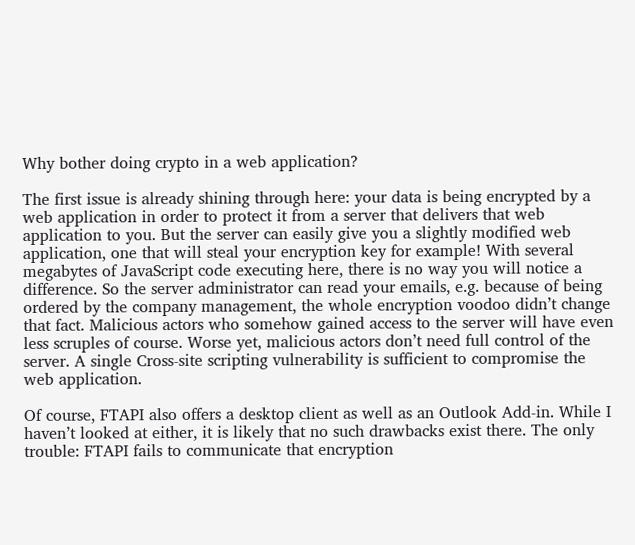Why bother doing crypto in a web application?

The first issue is already shining through here: your data is being encrypted by a web application in order to protect it from a server that delivers that web application to you. But the server can easily give you a slightly modified web application, one that will steal your encryption key for example! With several megabytes of JavaScript code executing here, there is no way you will notice a difference. So the server administrator can read your emails, e.g. because of being ordered by the company management, the whole encryption voodoo didn’t change that fact. Malicious actors who somehow gained access to the server will have even less scruples of course. Worse yet, malicious actors don’t need full control of the server. A single Cross-site scripting vulnerability is sufficient to compromise the web application.

Of course, FTAPI also offers a desktop client as well as an Outlook Add-in. While I haven’t looked at either, it is likely that no such drawbacks exist there. The only trouble: FTAPI fails to communicate that encryption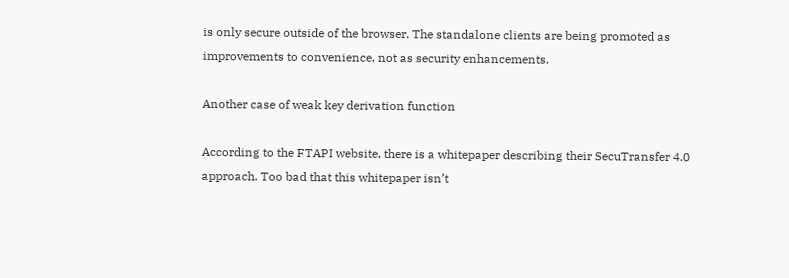is only secure outside of the browser. The standalone clients are being promoted as improvements to convenience, not as security enhancements.

Another case of weak key derivation function

According to the FTAPI website, there is a whitepaper describing their SecuTransfer 4.0 approach. Too bad that this whitepaper isn’t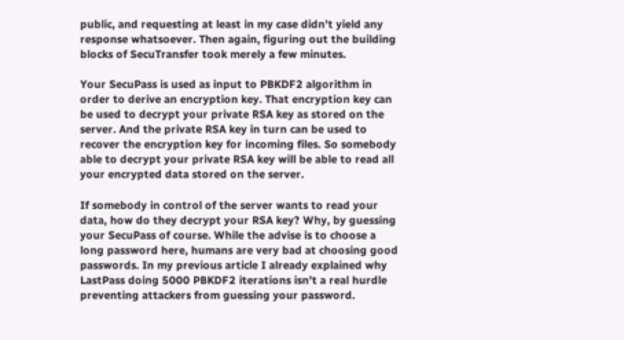public, and requesting at least in my case didn’t yield any response whatsoever. Then again, figuring out the building blocks of SecuTransfer took merely a few minutes.

Your SecuPass is used as input to PBKDF2 algorithm in order to derive an encryption key. That encryption key can be used to decrypt your private RSA key as stored on the server. And the private RSA key in turn can be used to recover the encryption key for incoming files. So somebody able to decrypt your private RSA key will be able to read all your encrypted data stored on the server.

If somebody in control of the server wants to read your data, how do they decrypt your RSA key? Why, by guessing your SecuPass of course. While the advise is to choose a long password here, humans are very bad at choosing good passwords. In my previous article I already explained why LastPass doing 5000 PBKDF2 iterations isn’t a real hurdle preventing attackers from guessing your password.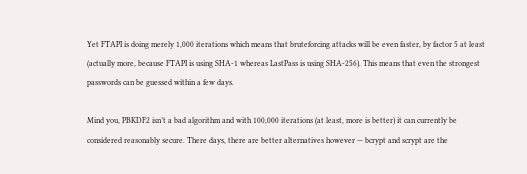Yet FTAPI is doing merely 1,000 iterations which means that bruteforcing attacks will be even faster, by factor 5 at least (actually more, because FTAPI is using SHA-1 whereas LastPass is using SHA-256). This means that even the strongest passwords can be guessed within a few days.

Mind you, PBKDF2 isn’t a bad algorithm and with 100,000 iterations (at least, more is better) it can currently be considered reasonably secure. There days, there are better alternatives however — bcrypt and scrypt are the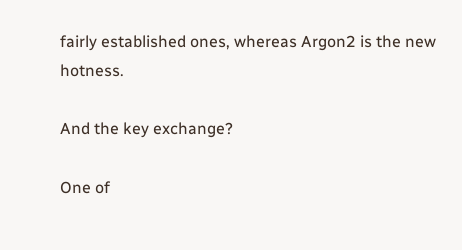fairly established ones, whereas Argon2 is the new hotness.

And the key exchange?

One of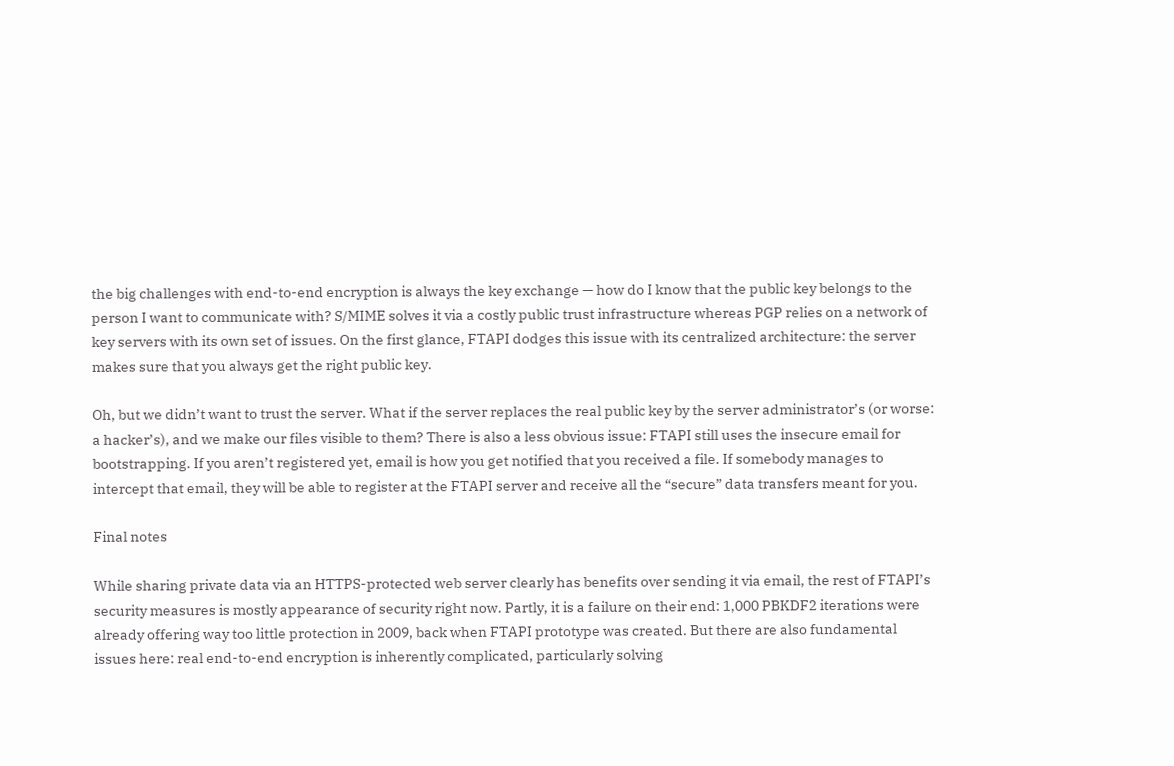the big challenges with end-to-end encryption is always the key exchange — how do I know that the public key belongs to the person I want to communicate with? S/MIME solves it via a costly public trust infrastructure whereas PGP relies on a network of key servers with its own set of issues. On the first glance, FTAPI dodges this issue with its centralized architecture: the server makes sure that you always get the right public key.

Oh, but we didn’t want to trust the server. What if the server replaces the real public key by the server administrator’s (or worse: a hacker’s), and we make our files visible to them? There is also a less obvious issue: FTAPI still uses the insecure email for bootstrapping. If you aren’t registered yet, email is how you get notified that you received a file. If somebody manages to intercept that email, they will be able to register at the FTAPI server and receive all the “secure” data transfers meant for you.

Final notes

While sharing private data via an HTTPS-protected web server clearly has benefits over sending it via email, the rest of FTAPI’s security measures is mostly appearance of security right now. Partly, it is a failure on their end: 1,000 PBKDF2 iterations were already offering way too little protection in 2009, back when FTAPI prototype was created. But there are also fundamental issues here: real end-to-end encryption is inherently complicated, particularly solving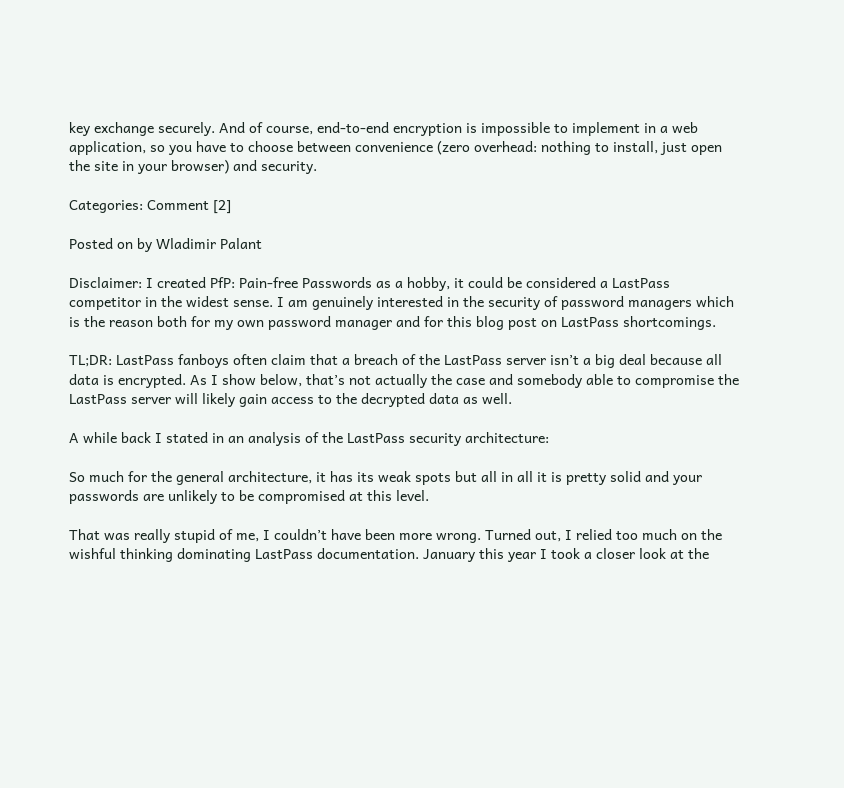key exchange securely. And of course, end-to-end encryption is impossible to implement in a web application, so you have to choose between convenience (zero overhead: nothing to install, just open the site in your browser) and security.

Categories: Comment [2]

Posted on by Wladimir Palant

Disclaimer: I created PfP: Pain-free Passwords as a hobby, it could be considered a LastPass competitor in the widest sense. I am genuinely interested in the security of password managers which is the reason both for my own password manager and for this blog post on LastPass shortcomings.

TL;DR: LastPass fanboys often claim that a breach of the LastPass server isn’t a big deal because all data is encrypted. As I show below, that’s not actually the case and somebody able to compromise the LastPass server will likely gain access to the decrypted data as well.

A while back I stated in an analysis of the LastPass security architecture:

So much for the general architecture, it has its weak spots but all in all it is pretty solid and your passwords are unlikely to be compromised at this level.

That was really stupid of me, I couldn’t have been more wrong. Turned out, I relied too much on the wishful thinking dominating LastPass documentation. January this year I took a closer look at the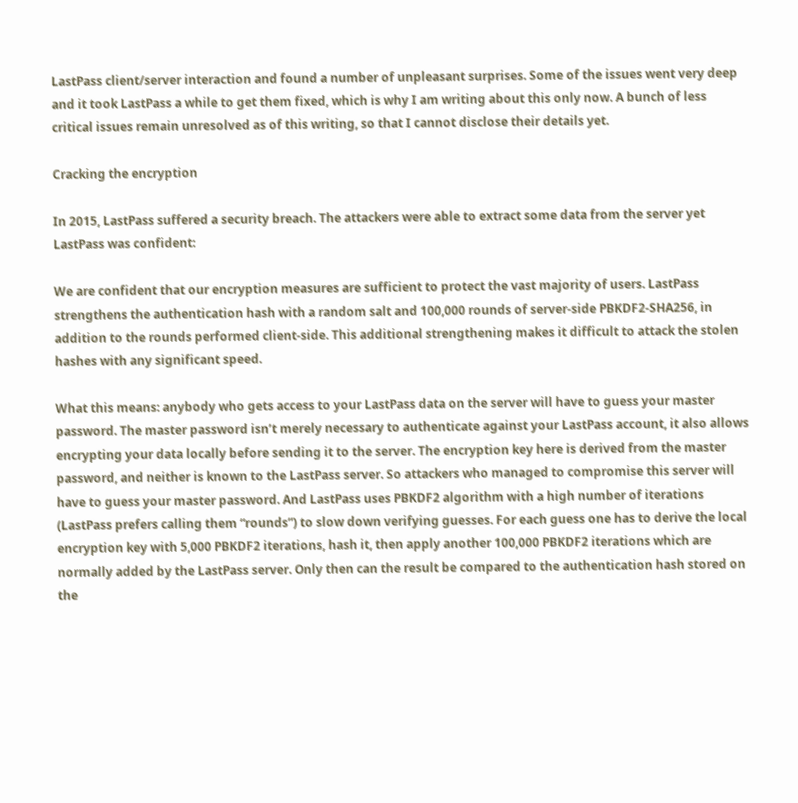LastPass client/server interaction and found a number of unpleasant surprises. Some of the issues went very deep and it took LastPass a while to get them fixed, which is why I am writing about this only now. A bunch of less critical issues remain unresolved as of this writing, so that I cannot disclose their details yet.

Cracking the encryption

In 2015, LastPass suffered a security breach. The attackers were able to extract some data from the server yet LastPass was confident:

We are confident that our encryption measures are sufficient to protect the vast majority of users. LastPass strengthens the authentication hash with a random salt and 100,000 rounds of server-side PBKDF2-SHA256, in addition to the rounds performed client-side. This additional strengthening makes it difficult to attack the stolen hashes with any significant speed.

What this means: anybody who gets access to your LastPass data on the server will have to guess your master password. The master password isn’t merely necessary to authenticate against your LastPass account, it also allows encrypting your data locally before sending it to the server. The encryption key here is derived from the master password, and neither is known to the LastPass server. So attackers who managed to compromise this server will have to guess your master password. And LastPass uses PBKDF2 algorithm with a high number of iterations (LastPass prefers calling them “rounds”) to slow down verifying guesses. For each guess one has to derive the local encryption key with 5,000 PBKDF2 iterations, hash it, then apply another 100,000 PBKDF2 iterations which are normally added by the LastPass server. Only then can the result be compared to the authentication hash stored on the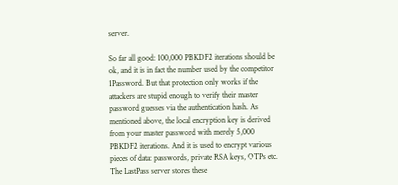server.

So far all good: 100,000 PBKDF2 iterations should be ok, and it is in fact the number used by the competitor 1Password. But that protection only works if the attackers are stupid enough to verify their master password guesses via the authentication hash. As mentioned above, the local encryption key is derived from your master password with merely 5,000 PBKDF2 iterations. And it is used to encrypt various pieces of data: passwords, private RSA keys, OTPs etc. The LastPass server stores these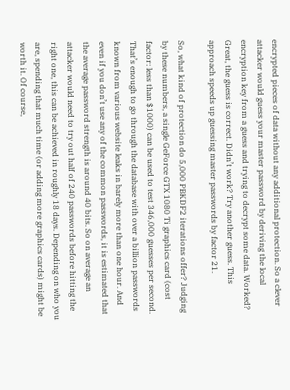encrypted pieces of data without any additional protection. So a clever attacker would guess your master password by deriving the local encryption key from a guess and trying to decrypt some data. Worked? Great, the guess is correct. Didn’t work? Try another guess. This approach speeds up guessing master passwords by factor 21.

So, what kind of protection do 5,000 PBKDF2 iterations offer? Judging by these numbers, a single GeForce GTX 1080 Ti graphics card (cost factor: less than $1000) can be used to test 346,000 guesses per second. That’s enough to go through the database with over a billion passwords known from various website leaks in barely more than one hour. And even if you don’t use any of the common passwords, it is estimated that the average password strength is around 40 bits. So on average an attacker would need to try out half of 240 passwords before hitting the right one, this can be achieved in roughly 18 days. Depending on who you are, spending that much time (or adding more graphics cards) might be worth it. Of course,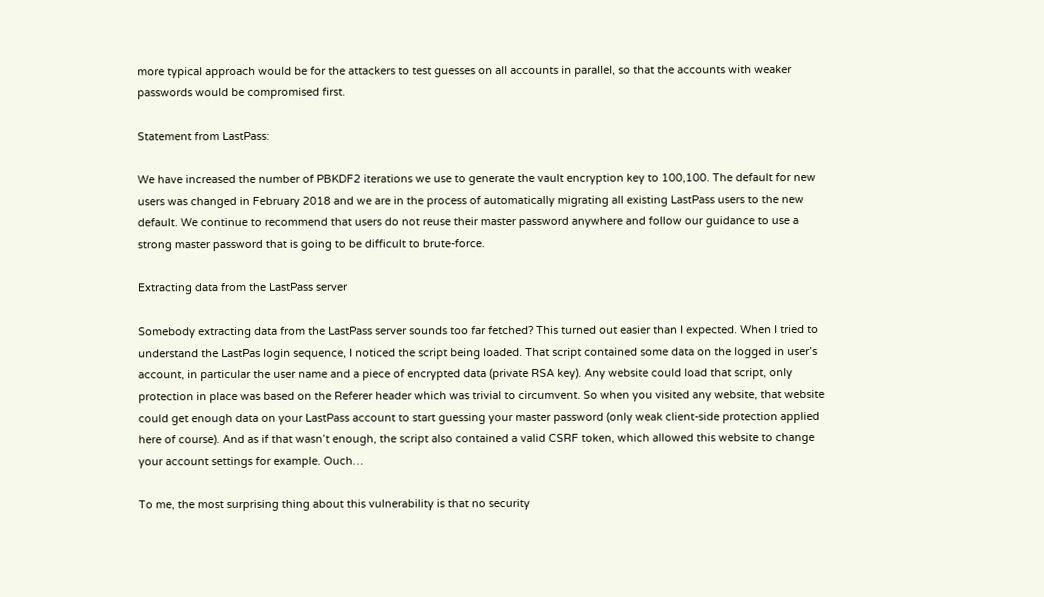more typical approach would be for the attackers to test guesses on all accounts in parallel, so that the accounts with weaker passwords would be compromised first.

Statement from LastPass:

We have increased the number of PBKDF2 iterations we use to generate the vault encryption key to 100,100. The default for new users was changed in February 2018 and we are in the process of automatically migrating all existing LastPass users to the new default. We continue to recommend that users do not reuse their master password anywhere and follow our guidance to use a strong master password that is going to be difficult to brute-force.

Extracting data from the LastPass server

Somebody extracting data from the LastPass server sounds too far fetched? This turned out easier than I expected. When I tried to understand the LastPas login sequence, I noticed the script being loaded. That script contained some data on the logged in user’s account, in particular the user name and a piece of encrypted data (private RSA key). Any website could load that script, only protection in place was based on the Referer header which was trivial to circumvent. So when you visited any website, that website could get enough data on your LastPass account to start guessing your master password (only weak client-side protection applied here of course). And as if that wasn’t enough, the script also contained a valid CSRF token, which allowed this website to change your account settings for example. Ouch…

To me, the most surprising thing about this vulnerability is that no security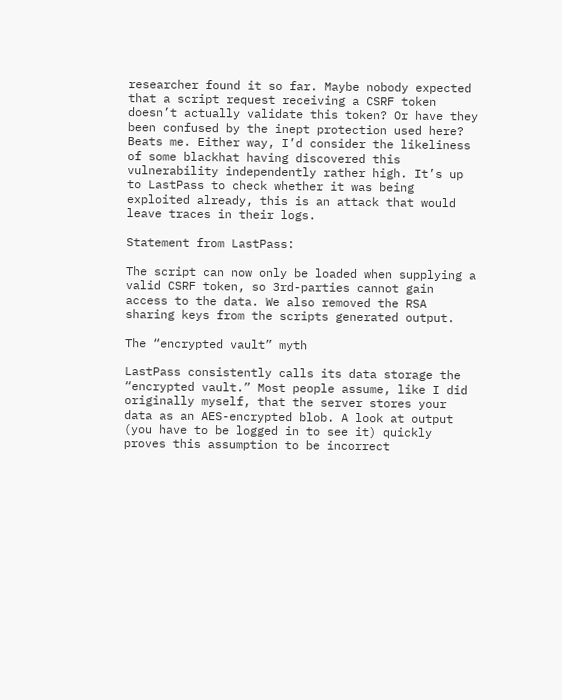researcher found it so far. Maybe nobody expected that a script request receiving a CSRF token doesn’t actually validate this token? Or have they been confused by the inept protection used here? Beats me. Either way, I’d consider the likeliness of some blackhat having discovered this vulnerability independently rather high. It’s up to LastPass to check whether it was being exploited already, this is an attack that would leave traces in their logs.

Statement from LastPass:

The script can now only be loaded when supplying a valid CSRF token, so 3rd-parties cannot gain access to the data. We also removed the RSA sharing keys from the scripts generated output.

The “encrypted vault” myth

LastPass consistently calls its data storage the “encrypted vault.” Most people assume, like I did originally myself, that the server stores your data as an AES-encrypted blob. A look at output (you have to be logged in to see it) quickly proves this assumption to be incorrect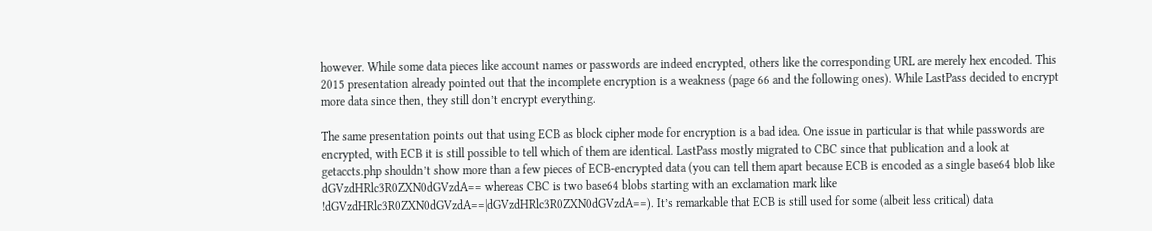however. While some data pieces like account names or passwords are indeed encrypted, others like the corresponding URL are merely hex encoded. This 2015 presentation already pointed out that the incomplete encryption is a weakness (page 66 and the following ones). While LastPass decided to encrypt more data since then, they still don’t encrypt everything.

The same presentation points out that using ECB as block cipher mode for encryption is a bad idea. One issue in particular is that while passwords are encrypted, with ECB it is still possible to tell which of them are identical. LastPass mostly migrated to CBC since that publication and a look at getaccts.php shouldn’t show more than a few pieces of ECB-encrypted data (you can tell them apart because ECB is encoded as a single base64 blob like dGVzdHRlc3R0ZXN0dGVzdA== whereas CBC is two base64 blobs starting with an exclamation mark like !dGVzdHRlc3R0ZXN0dGVzdA==|dGVzdHRlc3R0ZXN0dGVzdA==). It’s remarkable that ECB is still used for some (albeit less critical) data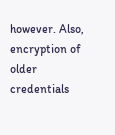however. Also, encryption of older credentials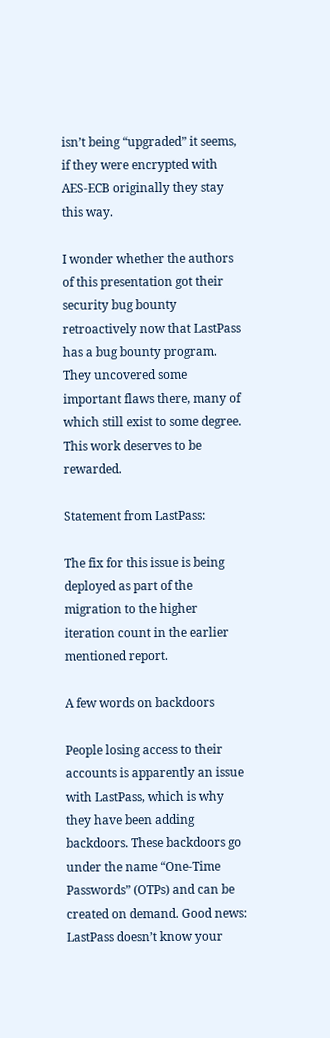isn’t being “upgraded” it seems, if they were encrypted with AES-ECB originally they stay this way.

I wonder whether the authors of this presentation got their security bug bounty retroactively now that LastPass has a bug bounty program. They uncovered some important flaws there, many of which still exist to some degree. This work deserves to be rewarded.

Statement from LastPass:

The fix for this issue is being deployed as part of the migration to the higher iteration count in the earlier mentioned report.

A few words on backdoors

People losing access to their accounts is apparently an issue with LastPass, which is why they have been adding backdoors. These backdoors go under the name “One-Time Passwords” (OTPs) and can be created on demand. Good news: LastPass doesn’t know your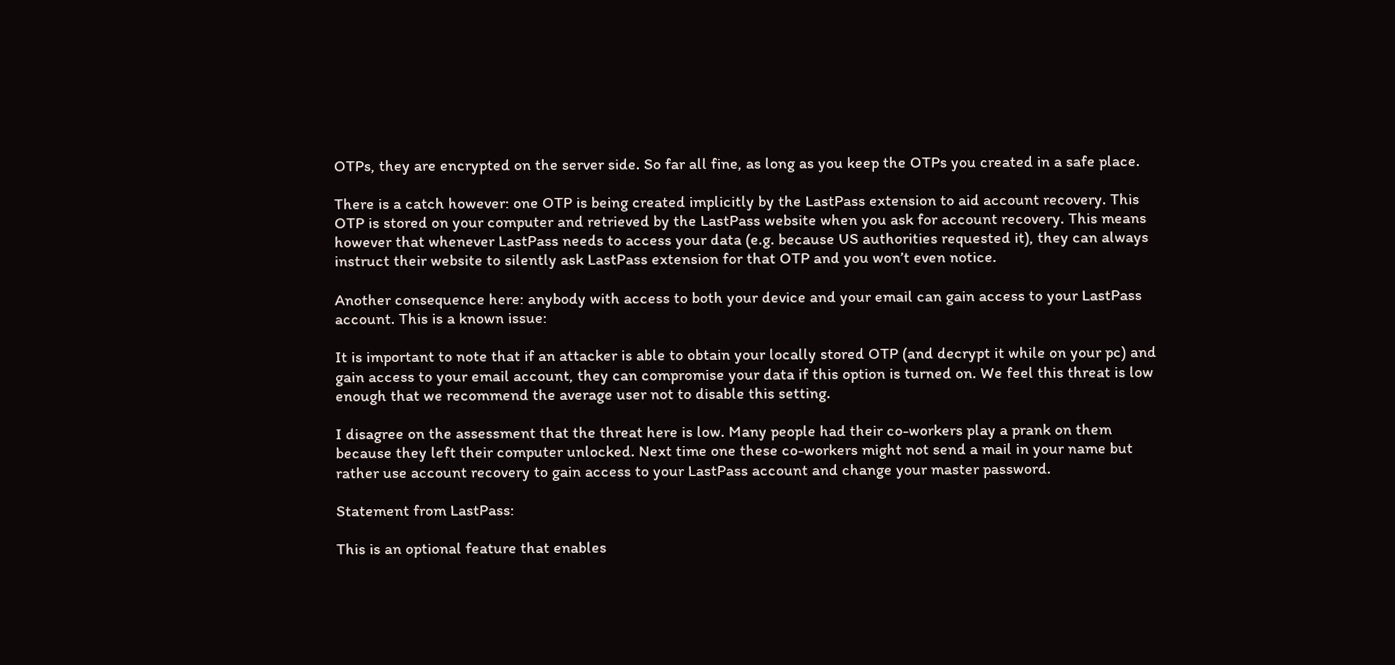OTPs, they are encrypted on the server side. So far all fine, as long as you keep the OTPs you created in a safe place.

There is a catch however: one OTP is being created implicitly by the LastPass extension to aid account recovery. This OTP is stored on your computer and retrieved by the LastPass website when you ask for account recovery. This means however that whenever LastPass needs to access your data (e.g. because US authorities requested it), they can always instruct their website to silently ask LastPass extension for that OTP and you won’t even notice.

Another consequence here: anybody with access to both your device and your email can gain access to your LastPass account. This is a known issue:

It is important to note that if an attacker is able to obtain your locally stored OTP (and decrypt it while on your pc) and gain access to your email account, they can compromise your data if this option is turned on. We feel this threat is low enough that we recommend the average user not to disable this setting.

I disagree on the assessment that the threat here is low. Many people had their co-workers play a prank on them because they left their computer unlocked. Next time one these co-workers might not send a mail in your name but rather use account recovery to gain access to your LastPass account and change your master password.

Statement from LastPass:

This is an optional feature that enables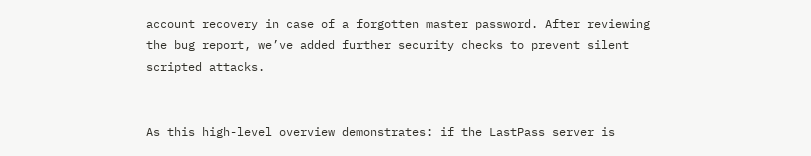account recovery in case of a forgotten master password. After reviewing the bug report, we’ve added further security checks to prevent silent scripted attacks.


As this high-level overview demonstrates: if the LastPass server is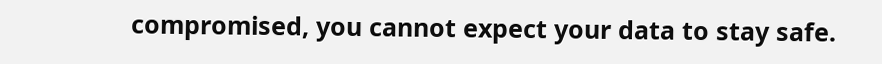compromised, you cannot expect your data to stay safe.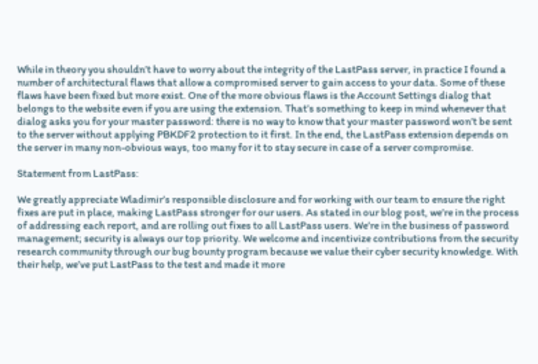While in theory you shouldn’t have to worry about the integrity of the LastPass server, in practice I found a number of architectural flaws that allow a compromised server to gain access to your data. Some of these flaws have been fixed but more exist. One of the more obvious flaws is the Account Settings dialog that belongs to the website even if you are using the extension. That’s something to keep in mind whenever that dialog asks you for your master password: there is no way to know that your master password won’t be sent to the server without applying PBKDF2 protection to it first. In the end, the LastPass extension depends on the server in many non-obvious ways, too many for it to stay secure in case of a server compromise.

Statement from LastPass:

We greatly appreciate Wladimir’s responsible disclosure and for working with our team to ensure the right fixes are put in place, making LastPass stronger for our users. As stated in our blog post, we’re in the process of addressing each report, and are rolling out fixes to all LastPass users. We’re in the business of password management; security is always our top priority. We welcome and incentivize contributions from the security research community through our bug bounty program because we value their cyber security knowledge. With their help, we’ve put LastPass to the test and made it more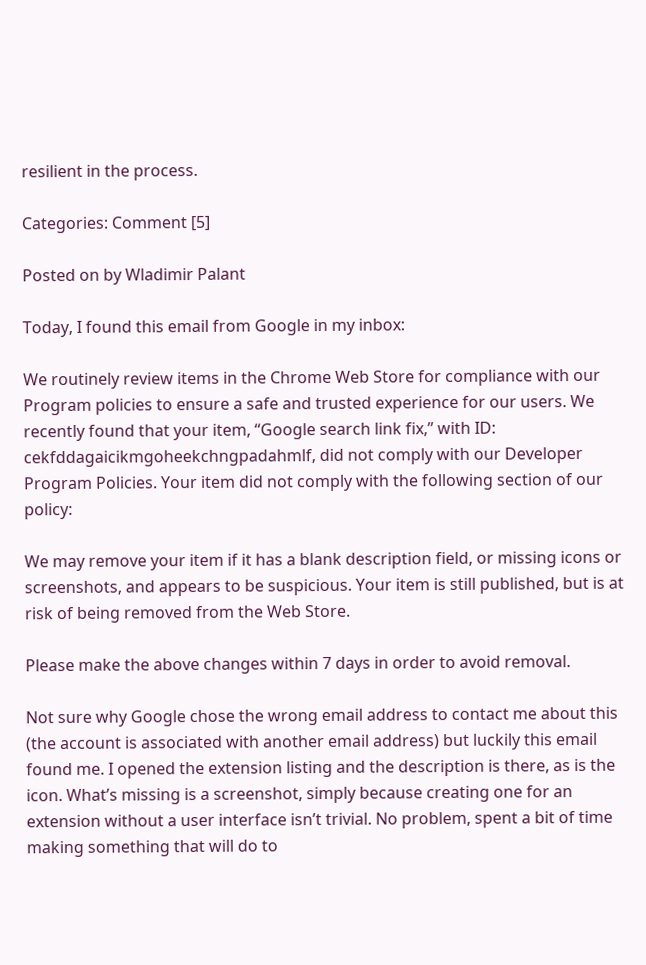resilient in the process.

Categories: Comment [5]

Posted on by Wladimir Palant

Today, I found this email from Google in my inbox:

We routinely review items in the Chrome Web Store for compliance with our Program policies to ensure a safe and trusted experience for our users. We recently found that your item, “Google search link fix,” with ID: cekfddagaicikmgoheekchngpadahmlf, did not comply with our Developer Program Policies. Your item did not comply with the following section of our policy:

We may remove your item if it has a blank description field, or missing icons or screenshots, and appears to be suspicious. Your item is still published, but is at risk of being removed from the Web Store.

Please make the above changes within 7 days in order to avoid removal.

Not sure why Google chose the wrong email address to contact me about this (the account is associated with another email address) but luckily this email found me. I opened the extension listing and the description is there, as is the icon. What’s missing is a screenshot, simply because creating one for an extension without a user interface isn’t trivial. No problem, spent a bit of time making something that will do to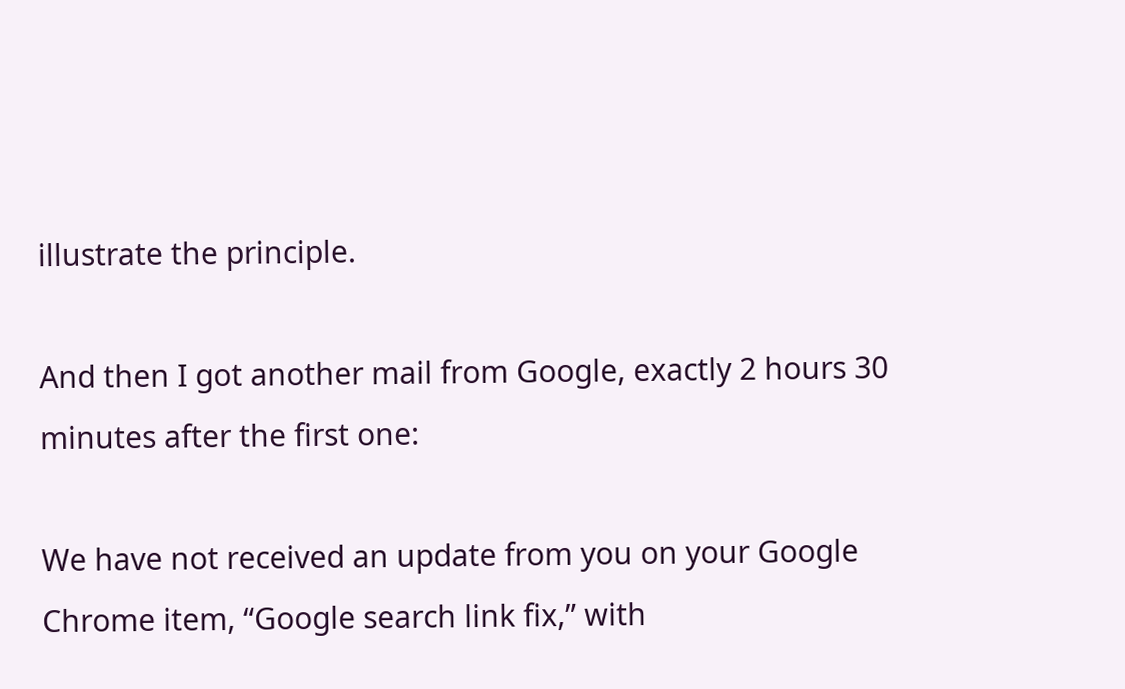illustrate the principle.

And then I got another mail from Google, exactly 2 hours 30 minutes after the first one:

We have not received an update from you on your Google Chrome item, “Google search link fix,” with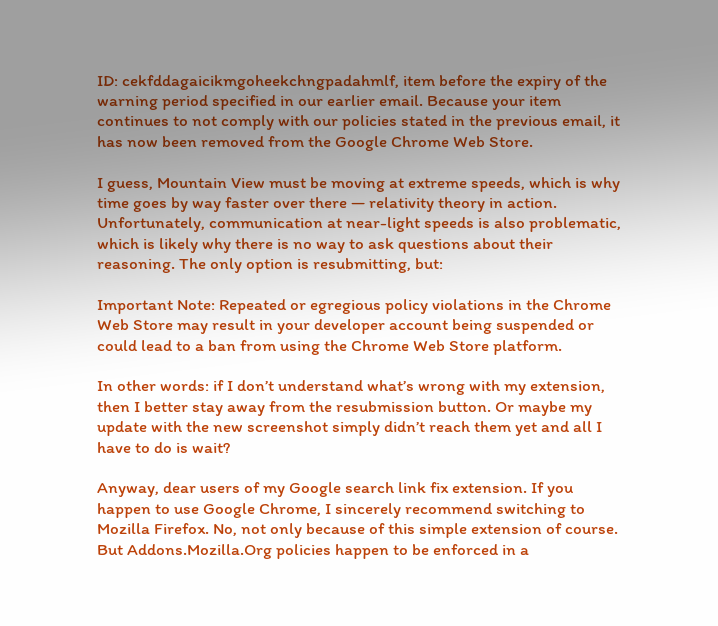ID: cekfddagaicikmgoheekchngpadahmlf, item before the expiry of the warning period specified in our earlier email. Because your item continues to not comply with our policies stated in the previous email, it has now been removed from the Google Chrome Web Store.

I guess, Mountain View must be moving at extreme speeds, which is why time goes by way faster over there — relativity theory in action. Unfortunately, communication at near-light speeds is also problematic, which is likely why there is no way to ask questions about their reasoning. The only option is resubmitting, but:

Important Note: Repeated or egregious policy violations in the Chrome Web Store may result in your developer account being suspended or could lead to a ban from using the Chrome Web Store platform.

In other words: if I don’t understand what’s wrong with my extension, then I better stay away from the resubmission button. Or maybe my update with the new screenshot simply didn’t reach them yet and all I have to do is wait?

Anyway, dear users of my Google search link fix extension. If you happen to use Google Chrome, I sincerely recommend switching to Mozilla Firefox. No, not only because of this simple extension of course. But Addons.Mozilla.Org policies happen to be enforced in a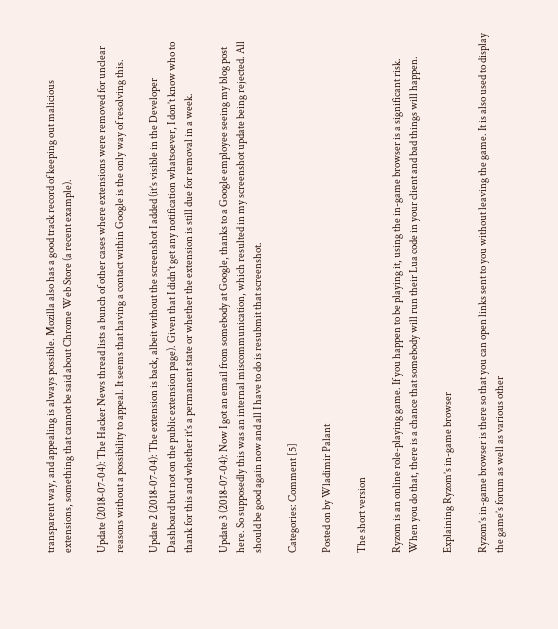transparent way, and appealing is always possible. Mozilla also has a good track record of keeping out malicious extensions, something that cannot be said about Chrome Web Store (a recent example).

Update (2018-07-04): The Hacker News thread lists a bunch of other cases where extensions were removed for unclear reasons without a possibility to appeal. It seems that having a contact within Google is the only way of resolving this.

Update 2 (2018-07-04): The extension is back, albeit without the screenshot I added (it’s visible in the Developer Dashboard but not on the public extension page). Given that I didn’t get any notification whatsoever, I don’t know who to thank for this and whether it’s a permanent state or whether the extension is still due for removal in a week.

Update 3 (2018-07-04): Now I got an email from somebody at Google, thanks to a Google employee seeing my blog post here. So supposedly this was an internal miscommunication, which resulted in my screenshot update being rejected. All should be good again now and all I have to do is resubmit that screenshot.

Categories: Comment [5]

Posted on by Wladimir Palant

The short version

Ryzom is an online role-playing game. If you happen to be playing it, using the in-game browser is a significant risk. When you do that, there is a chance that somebody will run their Lua code in your client and bad things will happen.

Explaining Ryzom’s in-game browser

Ryzom’s in-game browser is there so that you can open links sent to you without leaving the game. It is also used to display the game’s forum as well as various other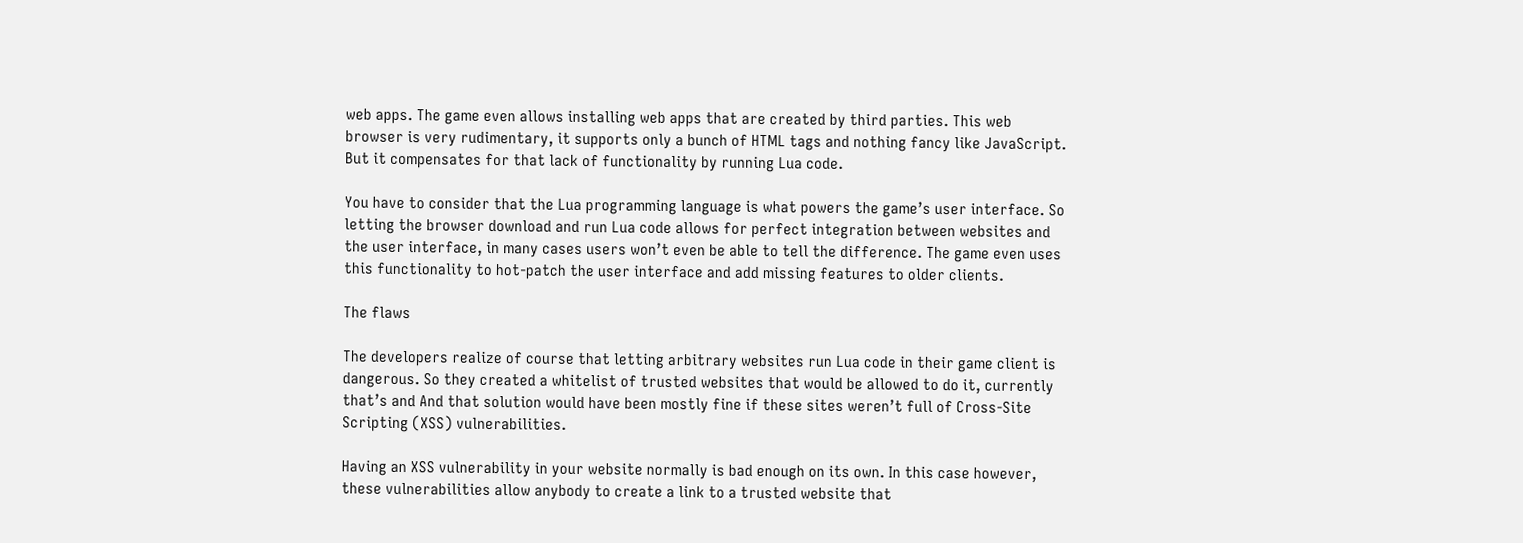web apps. The game even allows installing web apps that are created by third parties. This web browser is very rudimentary, it supports only a bunch of HTML tags and nothing fancy like JavaScript. But it compensates for that lack of functionality by running Lua code.

You have to consider that the Lua programming language is what powers the game’s user interface. So letting the browser download and run Lua code allows for perfect integration between websites and the user interface, in many cases users won’t even be able to tell the difference. The game even uses this functionality to hot-patch the user interface and add missing features to older clients.

The flaws

The developers realize of course that letting arbitrary websites run Lua code in their game client is dangerous. So they created a whitelist of trusted websites that would be allowed to do it, currently that’s and And that solution would have been mostly fine if these sites weren’t full of Cross-Site Scripting (XSS) vulnerabilities.

Having an XSS vulnerability in your website normally is bad enough on its own. In this case however, these vulnerabilities allow anybody to create a link to a trusted website that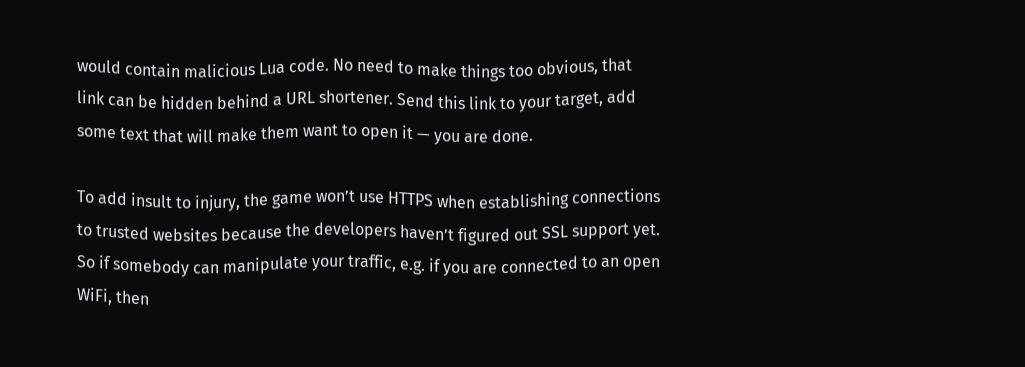would contain malicious Lua code. No need to make things too obvious, that link can be hidden behind a URL shortener. Send this link to your target, add some text that will make them want to open it — you are done.

To add insult to injury, the game won’t use HTTPS when establishing connections to trusted websites because the developers haven’t figured out SSL support yet. So if somebody can manipulate your traffic, e.g. if you are connected to an open WiFi, then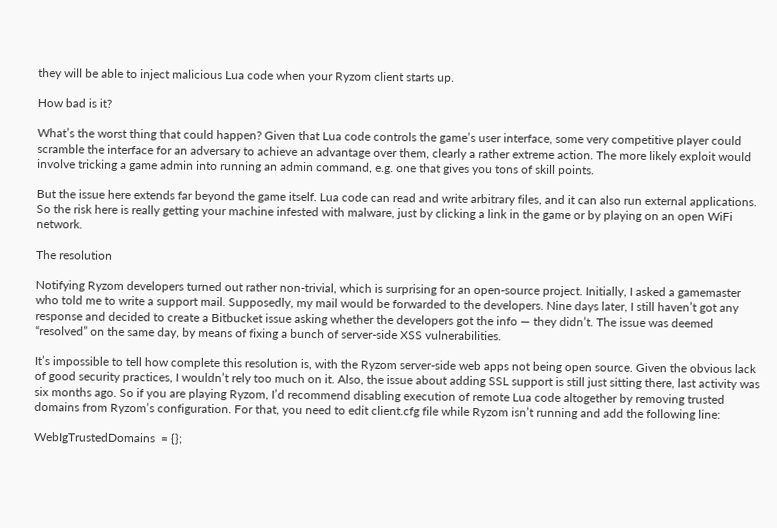they will be able to inject malicious Lua code when your Ryzom client starts up.

How bad is it?

What’s the worst thing that could happen? Given that Lua code controls the game’s user interface, some very competitive player could scramble the interface for an adversary to achieve an advantage over them, clearly a rather extreme action. The more likely exploit would involve tricking a game admin into running an admin command, e.g. one that gives you tons of skill points.

But the issue here extends far beyond the game itself. Lua code can read and write arbitrary files, and it can also run external applications. So the risk here is really getting your machine infested with malware, just by clicking a link in the game or by playing on an open WiFi network.

The resolution

Notifying Ryzom developers turned out rather non-trivial, which is surprising for an open-source project. Initially, I asked a gamemaster who told me to write a support mail. Supposedly, my mail would be forwarded to the developers. Nine days later, I still haven’t got any response and decided to create a Bitbucket issue asking whether the developers got the info — they didn’t. The issue was deemed “resolved” on the same day, by means of fixing a bunch of server-side XSS vulnerabilities.

It’s impossible to tell how complete this resolution is, with the Ryzom server-side web apps not being open source. Given the obvious lack of good security practices, I wouldn’t rely too much on it. Also, the issue about adding SSL support is still just sitting there, last activity was six months ago. So if you are playing Ryzom, I’d recommend disabling execution of remote Lua code altogether by removing trusted domains from Ryzom’s configuration. For that, you need to edit client.cfg file while Ryzom isn’t running and add the following line:

WebIgTrustedDomains  = {};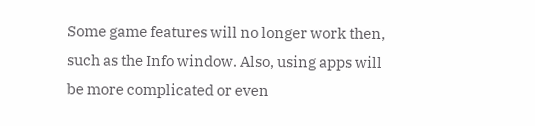Some game features will no longer work then, such as the Info window. Also, using apps will be more complicated or even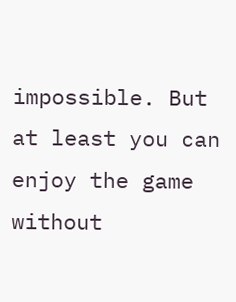impossible. But at least you can enjoy the game without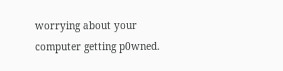worrying about your computer getting p0wned.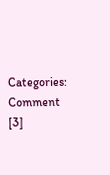Categories: Comment [3]